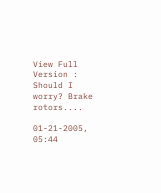View Full Version : Should I worry? Brake rotors....

01-21-2005, 05:44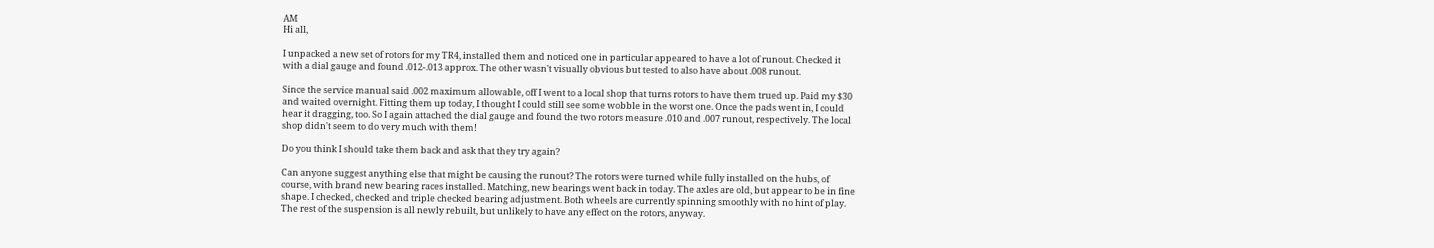AM
Hi all,

I unpacked a new set of rotors for my TR4, installed them and noticed one in particular appeared to have a lot of runout. Checked it with a dial gauge and found .012-.013 approx. The other wasn't visually obvious but tested to also have about .008 runout.

Since the service manual said .002 maximum allowable, off I went to a local shop that turns rotors to have them trued up. Paid my $30 and waited overnight. Fitting them up today, I thought I could still see some wobble in the worst one. Once the pads went in, I could hear it dragging, too. So I again attached the dial gauge and found the two rotors measure .010 and .007 runout, respectively. The local shop didn't seem to do very much with them!

Do you think I should take them back and ask that they try again?

Can anyone suggest anything else that might be causing the runout? The rotors were turned while fully installed on the hubs, of course, with brand new bearing races installed. Matching, new bearings went back in today. The axles are old, but appear to be in fine shape. I checked, checked and triple checked bearing adjustment. Both wheels are currently spinning smoothly with no hint of play. The rest of the suspension is all newly rebuilt, but unlikely to have any effect on the rotors, anyway.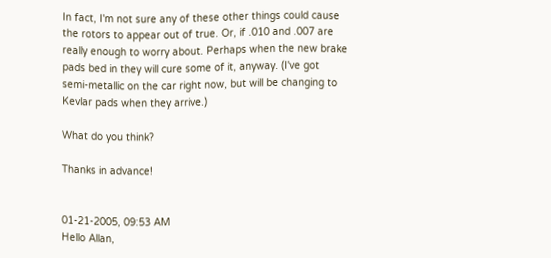In fact, I'm not sure any of these other things could cause the rotors to appear out of true. Or, if .010 and .007 are really enough to worry about. Perhaps when the new brake pads bed in they will cure some of it, anyway. (I've got semi-metallic on the car right now, but will be changing to Kevlar pads when they arrive.)

What do you think?

Thanks in advance!


01-21-2005, 09:53 AM
Hello Allan,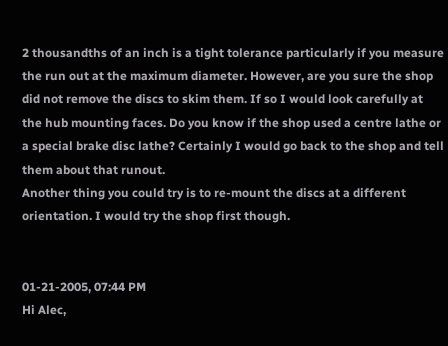2 thousandths of an inch is a tight tolerance particularly if you measure the run out at the maximum diameter. However, are you sure the shop did not remove the discs to skim them. If so I would look carefully at the hub mounting faces. Do you know if the shop used a centre lathe or a special brake disc lathe? Certainly I would go back to the shop and tell them about that runout.
Another thing you could try is to re-mount the discs at a different orientation. I would try the shop first though.


01-21-2005, 07:44 PM
Hi Alec,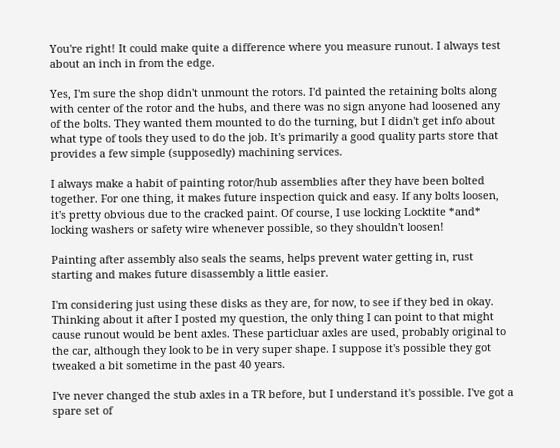You're right! It could make quite a difference where you measure runout. I always test about an inch in from the edge.

Yes, I'm sure the shop didn't unmount the rotors. I'd painted the retaining bolts along with center of the rotor and the hubs, and there was no sign anyone had loosened any of the bolts. They wanted them mounted to do the turning, but I didn't get info about what type of tools they used to do the job. It's primarily a good quality parts store that provides a few simple (supposedly) machining services.

I always make a habit of painting rotor/hub assemblies after they have been bolted together. For one thing, it makes future inspection quick and easy. If any bolts loosen, it's pretty obvious due to the cracked paint. Of course, I use locking Locktite *and* locking washers or safety wire whenever possible, so they shouldn't loosen!

Painting after assembly also seals the seams, helps prevent water getting in, rust starting and makes future disassembly a little easier.

I'm considering just using these disks as they are, for now, to see if they bed in okay. Thinking about it after I posted my question, the only thing I can point to that might cause runout would be bent axles. These particluar axles are used, probably original to the car, although they look to be in very super shape. I suppose it's possible they got tweaked a bit sometime in the past 40 years.

I've never changed the stub axles in a TR before, but I understand it's possible. I've got a spare set of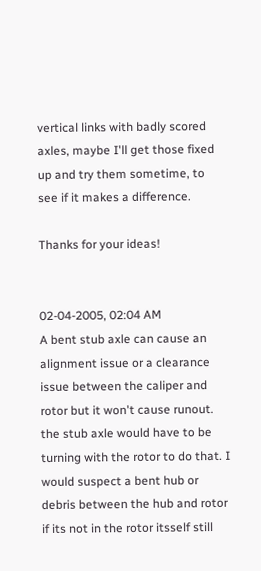vertical links with badly scored axles, maybe I'll get those fixed up and try them sometime, to see if it makes a difference.

Thanks for your ideas!


02-04-2005, 02:04 AM
A bent stub axle can cause an alignment issue or a clearance issue between the caliper and rotor but it won't cause runout. the stub axle would have to be turning with the rotor to do that. I would suspect a bent hub or debris between the hub and rotor if its not in the rotor itsself still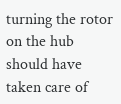turning the rotor on the hub should have taken care of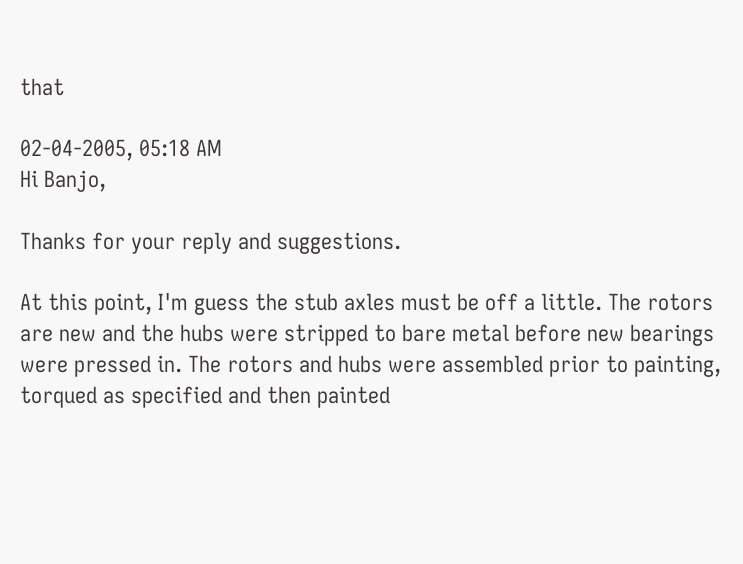that

02-04-2005, 05:18 AM
Hi Banjo,

Thanks for your reply and suggestions.

At this point, I'm guess the stub axles must be off a little. The rotors are new and the hubs were stripped to bare metal before new bearings were pressed in. The rotors and hubs were assembled prior to painting, torqued as specified and then painted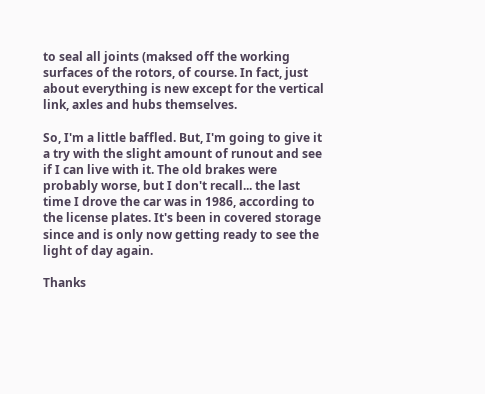to seal all joints (maksed off the working surfaces of the rotors, of course. In fact, just about everything is new except for the vertical link, axles and hubs themselves.

So, I'm a little baffled. But, I'm going to give it a try with the slight amount of runout and see if I can live with it. The old brakes were probably worse, but I don't recall... the last time I drove the car was in 1986, according to the license plates. It's been in covered storage since and is only now getting ready to see the light of day again.

Thanks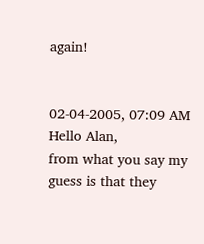again!


02-04-2005, 07:09 AM
Hello Alan,
from what you say my guess is that they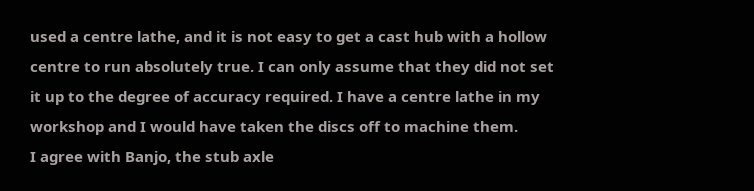used a centre lathe, and it is not easy to get a cast hub with a hollow centre to run absolutely true. I can only assume that they did not set it up to the degree of accuracy required. I have a centre lathe in my workshop and I would have taken the discs off to machine them.
I agree with Banjo, the stub axle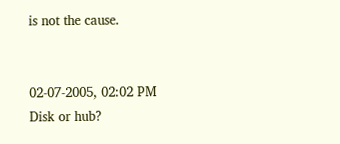is not the cause.


02-07-2005, 02:02 PM
Disk or hub?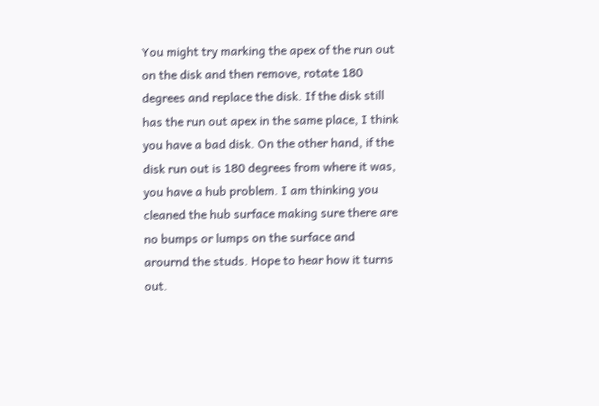You might try marking the apex of the run out on the disk and then remove, rotate 180 degrees and replace the disk. If the disk still has the run out apex in the same place, I think you have a bad disk. On the other hand, if the disk run out is 180 degrees from where it was, you have a hub problem. I am thinking you cleaned the hub surface making sure there are no bumps or lumps on the surface and arournd the studs. Hope to hear how it turns out.